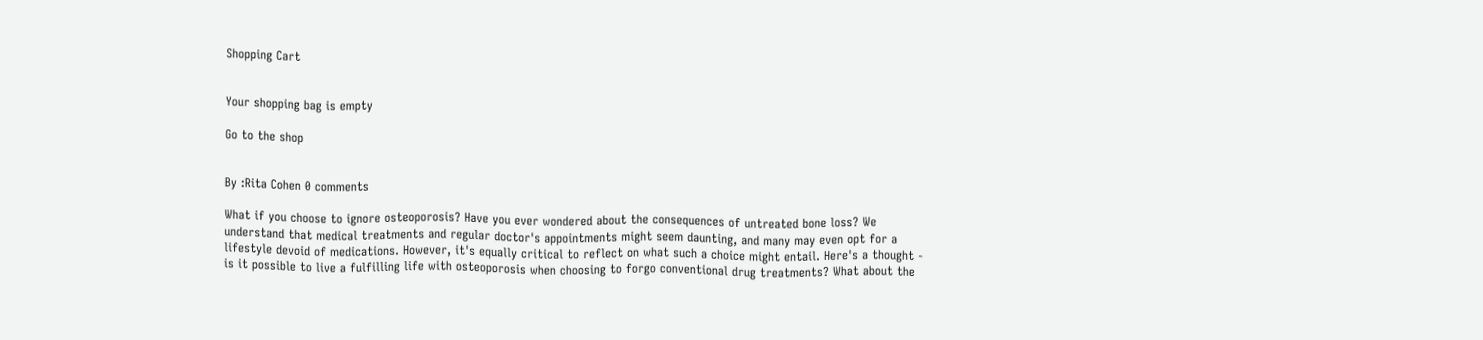Shopping Cart


Your shopping bag is empty

Go to the shop


By :Rita Cohen 0 comments

What if you choose to ignore osteoporosis? Have you ever wondered about the consequences of untreated bone loss? We understand that medical treatments and regular doctor's appointments might seem daunting, and many may even opt for a lifestyle devoid of medications. However, it's equally critical to reflect on what such a choice might entail. Here's a thought - is it possible to live a fulfilling life with osteoporosis when choosing to forgo conventional drug treatments? What about the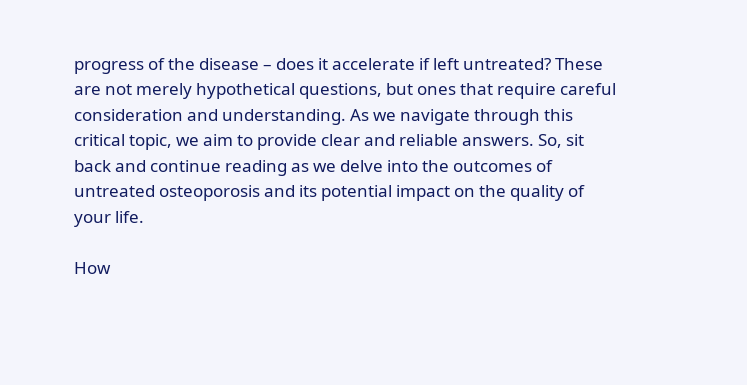progress of the disease – does it accelerate if left untreated? These are not merely hypothetical questions, but ones that require careful consideration and understanding. As we navigate through this critical topic, we aim to provide clear and reliable answers. So, sit back and continue reading as we delve into the outcomes of untreated osteoporosis and its potential impact on the quality of your life.

How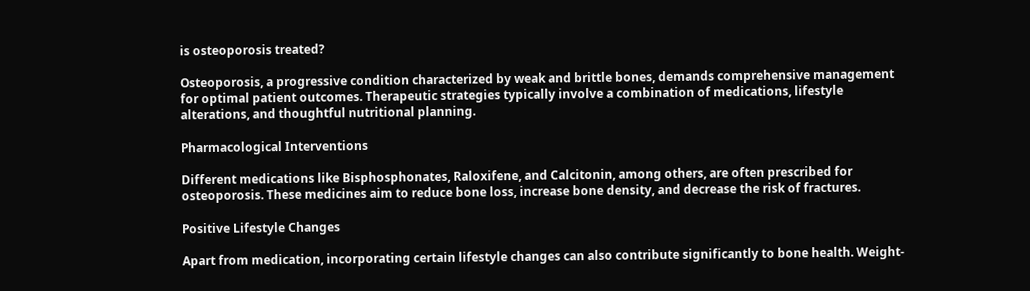is osteoporosis treated?

Osteoporosis, a progressive condition characterized by weak and brittle bones, demands comprehensive management for optimal patient outcomes. Therapeutic strategies typically involve a combination of medications, lifestyle alterations, and thoughtful nutritional planning.

Pharmacological Interventions

Different medications like Bisphosphonates, Raloxifene, and Calcitonin, among others, are often prescribed for osteoporosis. These medicines aim to reduce bone loss, increase bone density, and decrease the risk of fractures.

Positive Lifestyle Changes

Apart from medication, incorporating certain lifestyle changes can also contribute significantly to bone health. Weight-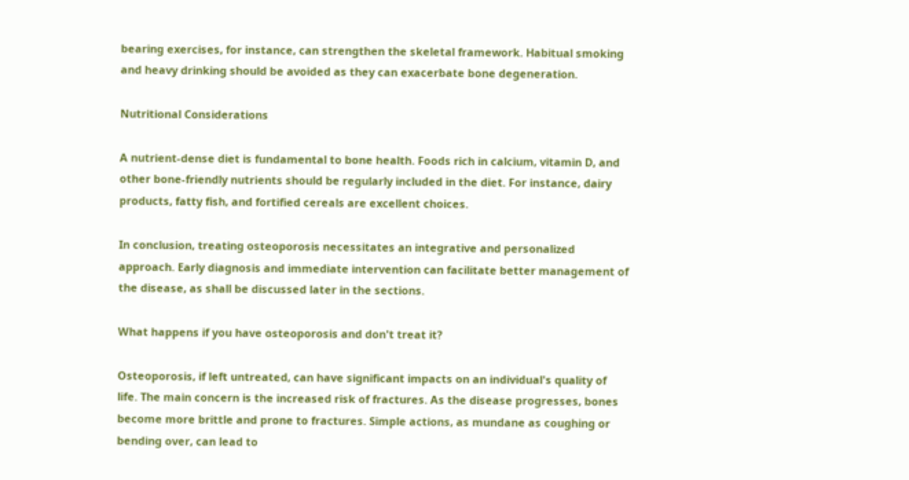bearing exercises, for instance, can strengthen the skeletal framework. Habitual smoking and heavy drinking should be avoided as they can exacerbate bone degeneration.

Nutritional Considerations

A nutrient-dense diet is fundamental to bone health. Foods rich in calcium, vitamin D, and other bone-friendly nutrients should be regularly included in the diet. For instance, dairy products, fatty fish, and fortified cereals are excellent choices.

In conclusion, treating osteoporosis necessitates an integrative and personalized approach. Early diagnosis and immediate intervention can facilitate better management of the disease, as shall be discussed later in the sections.

What happens if you have osteoporosis and don't treat it?

Osteoporosis, if left untreated, can have significant impacts on an individual's quality of life. The main concern is the increased risk of fractures. As the disease progresses, bones become more brittle and prone to fractures. Simple actions, as mundane as coughing or bending over, can lead to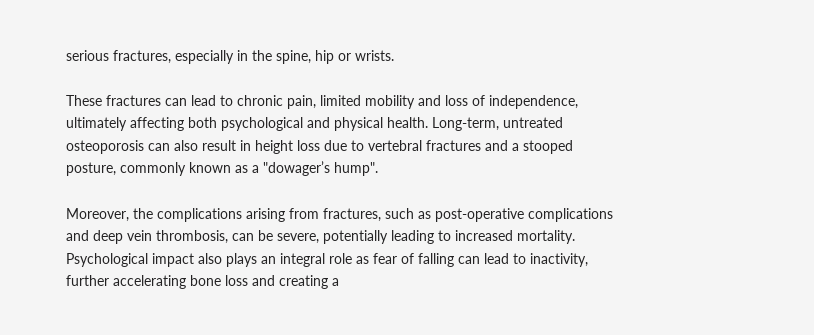serious fractures, especially in the spine, hip or wrists.

These fractures can lead to chronic pain, limited mobility and loss of independence, ultimately affecting both psychological and physical health. Long-term, untreated osteoporosis can also result in height loss due to vertebral fractures and a stooped posture, commonly known as a "dowager’s hump".

Moreover, the complications arising from fractures, such as post-operative complications and deep vein thrombosis, can be severe, potentially leading to increased mortality. Psychological impact also plays an integral role as fear of falling can lead to inactivity, further accelerating bone loss and creating a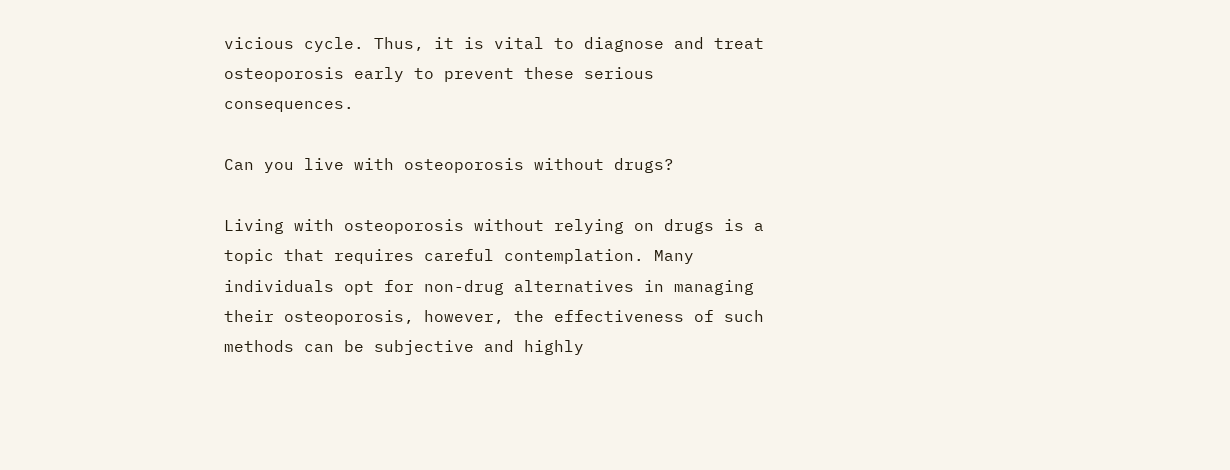vicious cycle. Thus, it is vital to diagnose and treat osteoporosis early to prevent these serious consequences.

Can you live with osteoporosis without drugs?

Living with osteoporosis without relying on drugs is a topic that requires careful contemplation. Many individuals opt for non-drug alternatives in managing their osteoporosis, however, the effectiveness of such methods can be subjective and highly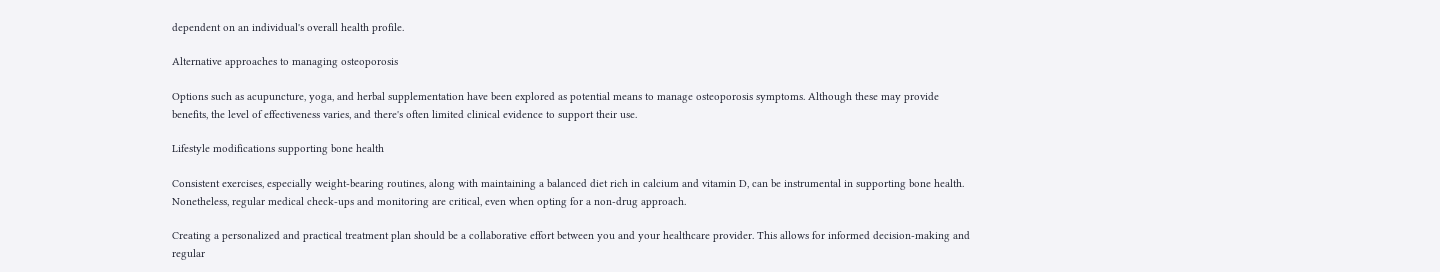dependent on an individual's overall health profile.

Alternative approaches to managing osteoporosis

Options such as acupuncture, yoga, and herbal supplementation have been explored as potential means to manage osteoporosis symptoms. Although these may provide benefits, the level of effectiveness varies, and there's often limited clinical evidence to support their use.

Lifestyle modifications supporting bone health

Consistent exercises, especially weight-bearing routines, along with maintaining a balanced diet rich in calcium and vitamin D, can be instrumental in supporting bone health. Nonetheless, regular medical check-ups and monitoring are critical, even when opting for a non-drug approach.

Creating a personalized and practical treatment plan should be a collaborative effort between you and your healthcare provider. This allows for informed decision-making and regular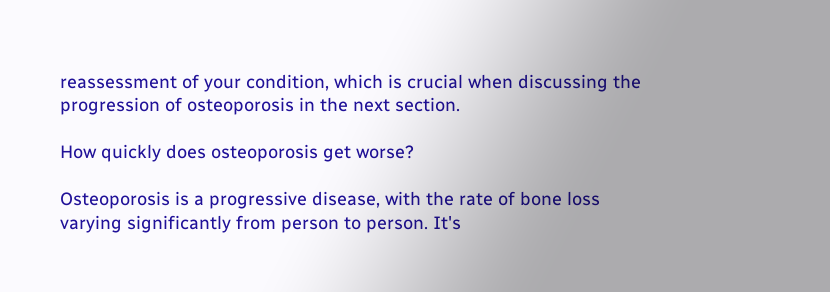reassessment of your condition, which is crucial when discussing the progression of osteoporosis in the next section.

How quickly does osteoporosis get worse?

Osteoporosis is a progressive disease, with the rate of bone loss varying significantly from person to person. It's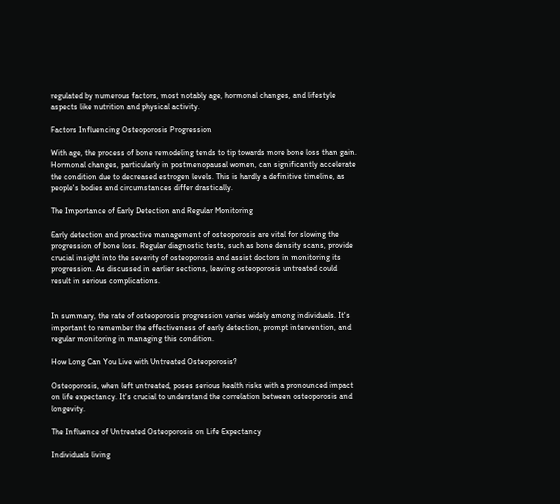regulated by numerous factors, most notably age, hormonal changes, and lifestyle aspects like nutrition and physical activity.

Factors Influencing Osteoporosis Progression

With age, the process of bone remodeling tends to tip towards more bone loss than gain. Hormonal changes, particularly in postmenopausal women, can significantly accelerate the condition due to decreased estrogen levels. This is hardly a definitive timeline, as people's bodies and circumstances differ drastically.

The Importance of Early Detection and Regular Monitoring

Early detection and proactive management of osteoporosis are vital for slowing the progression of bone loss. Regular diagnostic tests, such as bone density scans, provide crucial insight into the severity of osteoporosis and assist doctors in monitoring its progression. As discussed in earlier sections, leaving osteoporosis untreated could result in serious complications.


In summary, the rate of osteoporosis progression varies widely among individuals. It's important to remember the effectiveness of early detection, prompt intervention, and regular monitoring in managing this condition.

How Long Can You Live with Untreated Osteoporosis?

Osteoporosis, when left untreated, poses serious health risks with a pronounced impact on life expectancy. It's crucial to understand the correlation between osteoporosis and longevity.

The Influence of Untreated Osteoporosis on Life Expectancy

Individuals living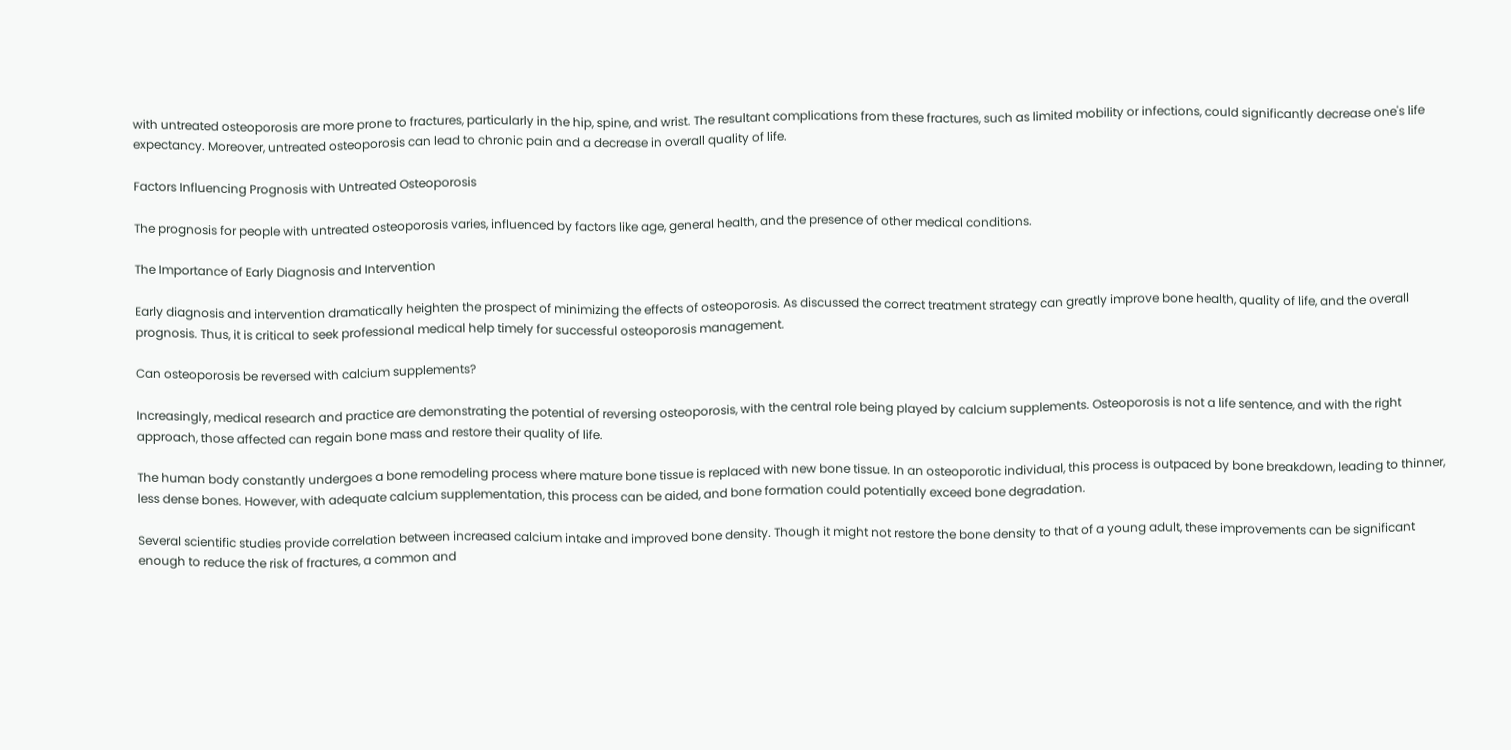with untreated osteoporosis are more prone to fractures, particularly in the hip, spine, and wrist. The resultant complications from these fractures, such as limited mobility or infections, could significantly decrease one's life expectancy. Moreover, untreated osteoporosis can lead to chronic pain and a decrease in overall quality of life.

Factors Influencing Prognosis with Untreated Osteoporosis

The prognosis for people with untreated osteoporosis varies, influenced by factors like age, general health, and the presence of other medical conditions.

The Importance of Early Diagnosis and Intervention

Early diagnosis and intervention dramatically heighten the prospect of minimizing the effects of osteoporosis. As discussed the correct treatment strategy can greatly improve bone health, quality of life, and the overall prognosis. Thus, it is critical to seek professional medical help timely for successful osteoporosis management.

Can osteoporosis be reversed with calcium supplements?

Increasingly, medical research and practice are demonstrating the potential of reversing osteoporosis, with the central role being played by calcium supplements. Osteoporosis is not a life sentence, and with the right approach, those affected can regain bone mass and restore their quality of life.

The human body constantly undergoes a bone remodeling process where mature bone tissue is replaced with new bone tissue. In an osteoporotic individual, this process is outpaced by bone breakdown, leading to thinner, less dense bones. However, with adequate calcium supplementation, this process can be aided, and bone formation could potentially exceed bone degradation.

Several scientific studies provide correlation between increased calcium intake and improved bone density. Though it might not restore the bone density to that of a young adult, these improvements can be significant enough to reduce the risk of fractures, a common and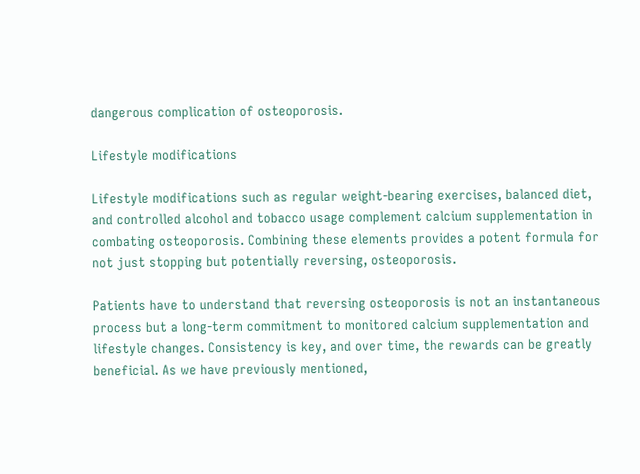dangerous complication of osteoporosis.

Lifestyle modifications

Lifestyle modifications such as regular weight-bearing exercises, balanced diet, and controlled alcohol and tobacco usage complement calcium supplementation in combating osteoporosis. Combining these elements provides a potent formula for not just stopping but potentially reversing, osteoporosis.

Patients have to understand that reversing osteoporosis is not an instantaneous process but a long-term commitment to monitored calcium supplementation and lifestyle changes. Consistency is key, and over time, the rewards can be greatly beneficial. As we have previously mentioned,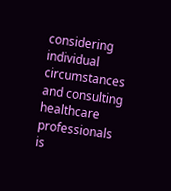considering individual circumstances and consulting healthcare professionals is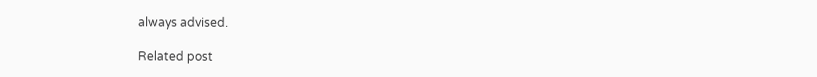always advised.

Related post